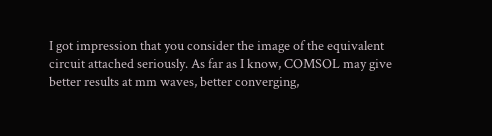I got impression that you consider the image of the equivalent circuit attached seriously. As far as I know, COMSOL may give better results at mm waves, better converging,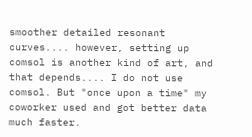smoother detailed resonant curves.... however, setting up comsol is another kind of art, and that depends.... I do not use comsol. But "once upon a time" my coworker used and got better data much faster.